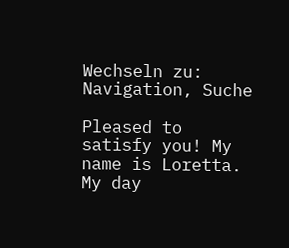Wechseln zu: Navigation, Suche

Pleased to satisfy you! My name is Loretta. My day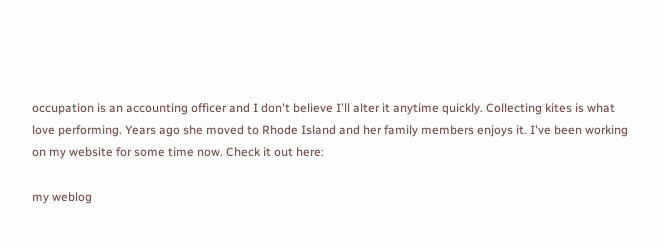occupation is an accounting officer and I don't believe I'll alter it anytime quickly. Collecting kites is what love performing. Years ago she moved to Rhode Island and her family members enjoys it. I've been working on my website for some time now. Check it out here:

my weblog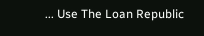... Use The Loan Republic